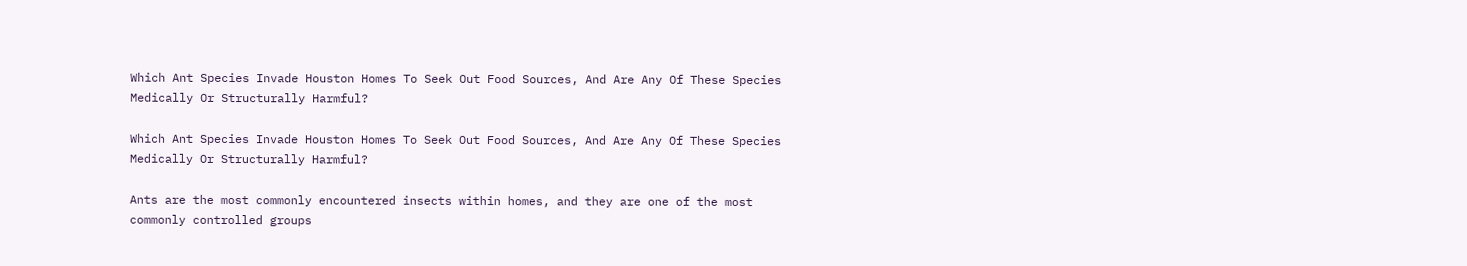Which Ant Species Invade Houston Homes To Seek Out Food Sources, And Are Any Of These Species Medically Or Structurally Harmful?

Which Ant Species Invade Houston Homes To Seek Out Food Sources, And Are Any Of These Species Medically Or Structurally Harmful?

Ants are the most commonly encountered insects within homes, and they are one of the most commonly controlled groups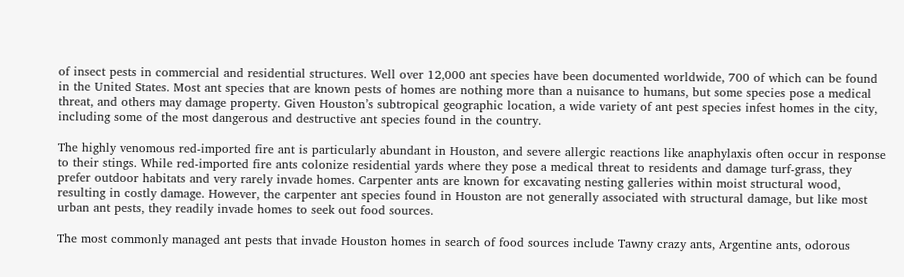of insect pests in commercial and residential structures. Well over 12,000 ant species have been documented worldwide, 700 of which can be found in the United States. Most ant species that are known pests of homes are nothing more than a nuisance to humans, but some species pose a medical threat, and others may damage property. Given Houston’s subtropical geographic location, a wide variety of ant pest species infest homes in the city, including some of the most dangerous and destructive ant species found in the country.

The highly venomous red-imported fire ant is particularly abundant in Houston, and severe allergic reactions like anaphylaxis often occur in response to their stings. While red-imported fire ants colonize residential yards where they pose a medical threat to residents and damage turf-grass, they prefer outdoor habitats and very rarely invade homes. Carpenter ants are known for excavating nesting galleries within moist structural wood, resulting in costly damage. However, the carpenter ant species found in Houston are not generally associated with structural damage, but like most urban ant pests, they readily invade homes to seek out food sources.

The most commonly managed ant pests that invade Houston homes in search of food sources include Tawny crazy ants, Argentine ants, odorous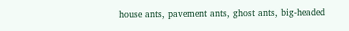house ants, pavement ants, ghost ants, big-headed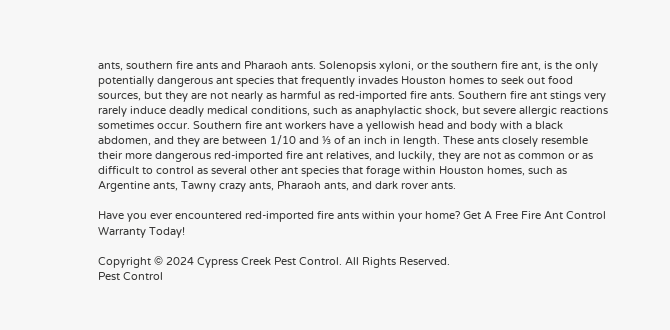ants, southern fire ants and Pharaoh ants. Solenopsis xyloni, or the southern fire ant, is the only potentially dangerous ant species that frequently invades Houston homes to seek out food sources, but they are not nearly as harmful as red-imported fire ants. Southern fire ant stings very rarely induce deadly medical conditions, such as anaphylactic shock, but severe allergic reactions sometimes occur. Southern fire ant workers have a yellowish head and body with a black abdomen, and they are between 1/10 and ⅓ of an inch in length. These ants closely resemble their more dangerous red-imported fire ant relatives, and luckily, they are not as common or as difficult to control as several other ant species that forage within Houston homes, such as Argentine ants, Tawny crazy ants, Pharaoh ants, and dark rover ants.

Have you ever encountered red-imported fire ants within your home? Get A Free Fire Ant Control Warranty Today!

Copyright © 2024 Cypress Creek Pest Control. All Rights Reserved.
Pest Control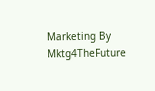Marketing By Mktg4TheFuture